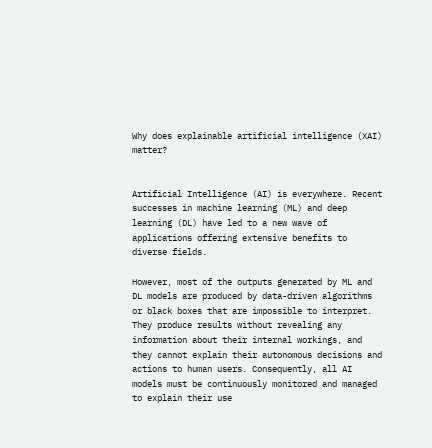Why does explainable artificial intelligence (XAI) matter?


Artificial Intelligence (AI) is everywhere. Recent successes in machine learning (ML) and deep learning (DL) have led to a new wave of applications offering extensive benefits to diverse fields.

However, most of the outputs generated by ML and DL models are produced by data-driven algorithms or black boxes that are impossible to interpret. They produce results without revealing any information about their internal workings, and they cannot explain their autonomous decisions and actions to human users. Consequently, all AI models must be continuously monitored and managed to explain their use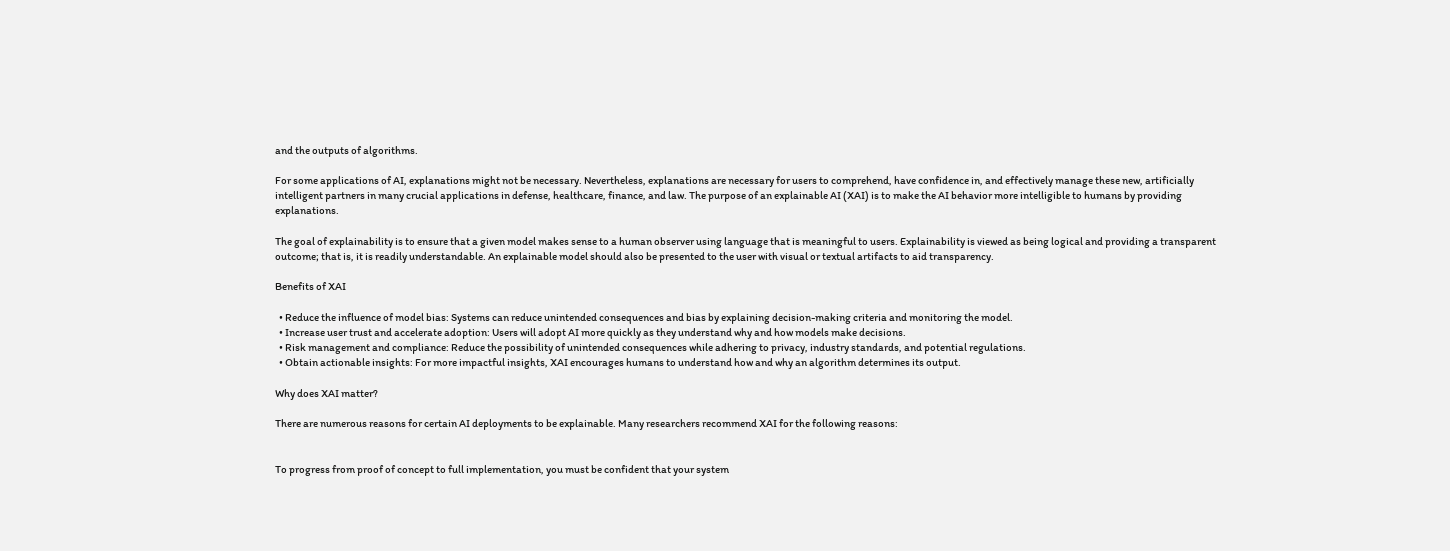and the outputs of algorithms.

For some applications of AI, explanations might not be necessary. Nevertheless, explanations are necessary for users to comprehend, have confidence in, and effectively manage these new, artificially intelligent partners in many crucial applications in defense, healthcare, finance, and law. The purpose of an explainable AI (XAI) is to make the AI behavior more intelligible to humans by providing explanations.

The goal of explainability is to ensure that a given model makes sense to a human observer using language that is meaningful to users. Explainability is viewed as being logical and providing a transparent outcome; that is, it is readily understandable. An explainable model should also be presented to the user with visual or textual artifacts to aid transparency.

Benefits of XAI

  • Reduce the influence of model bias: Systems can reduce unintended consequences and bias by explaining decision-making criteria and monitoring the model.
  • Increase user trust and accelerate adoption: Users will adopt AI more quickly as they understand why and how models make decisions.
  • Risk management and compliance: Reduce the possibility of unintended consequences while adhering to privacy, industry standards, and potential regulations.
  • Obtain actionable insights: For more impactful insights, XAI encourages humans to understand how and why an algorithm determines its output.

Why does XAI matter?

There are numerous reasons for certain AI deployments to be explainable. Many researchers recommend XAI for the following reasons:


To progress from proof of concept to full implementation, you must be confident that your system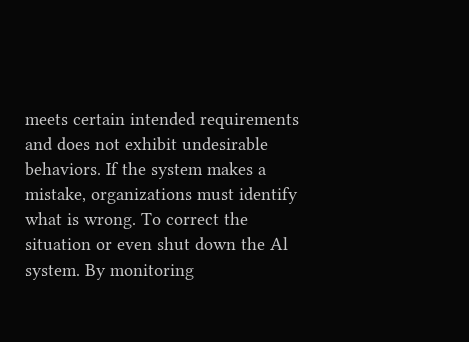meets certain intended requirements and does not exhibit undesirable behaviors. If the system makes a mistake, organizations must identify what is wrong. To correct the situation or even shut down the Al system. By monitoring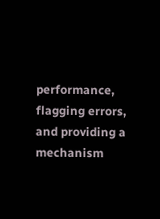performance, flagging errors, and providing a mechanism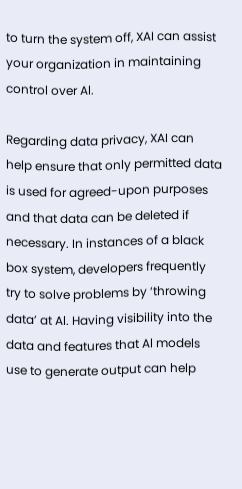to turn the system off, XAI can assist your organization in maintaining control over Al.

Regarding data privacy, XAI can help ensure that only permitted data is used for agreed-upon purposes and that data can be deleted if necessary. In instances of a black box system, developers frequently try to solve problems by ‘throwing data’ at Al. Having visibility into the data and features that Al models use to generate output can help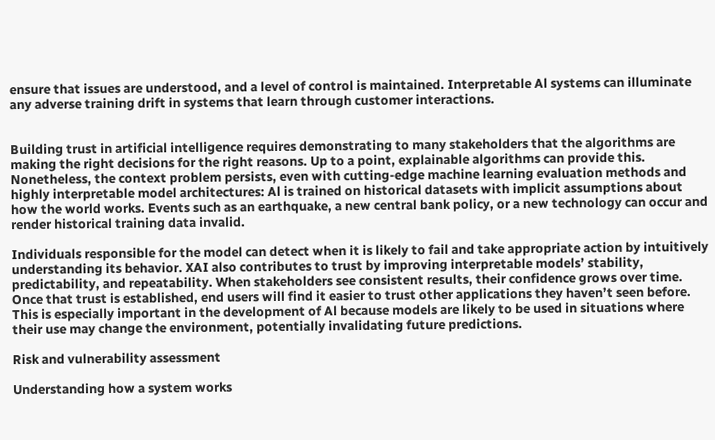ensure that issues are understood, and a level of control is maintained. Interpretable Al systems can illuminate any adverse training drift in systems that learn through customer interactions.


Building trust in artificial intelligence requires demonstrating to many stakeholders that the algorithms are making the right decisions for the right reasons. Up to a point, explainable algorithms can provide this. Nonetheless, the context problem persists, even with cutting-edge machine learning evaluation methods and highly interpretable model architectures: Al is trained on historical datasets with implicit assumptions about how the world works. Events such as an earthquake, a new central bank policy, or a new technology can occur and render historical training data invalid.

Individuals responsible for the model can detect when it is likely to fail and take appropriate action by intuitively understanding its behavior. XAI also contributes to trust by improving interpretable models’ stability, predictability, and repeatability. When stakeholders see consistent results, their confidence grows over time. Once that trust is established, end users will find it easier to trust other applications they haven’t seen before. This is especially important in the development of Al because models are likely to be used in situations where their use may change the environment, potentially invalidating future predictions.

Risk and vulnerability assessment

Understanding how a system works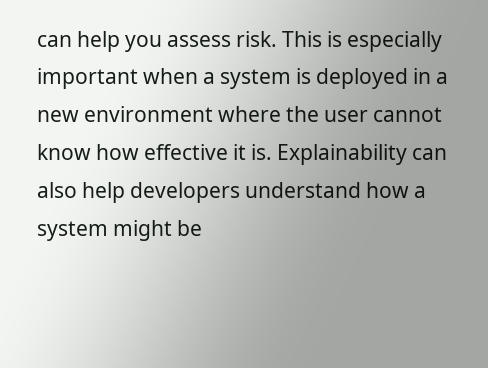can help you assess risk. This is especially important when a system is deployed in a new environment where the user cannot know how effective it is. Explainability can also help developers understand how a system might be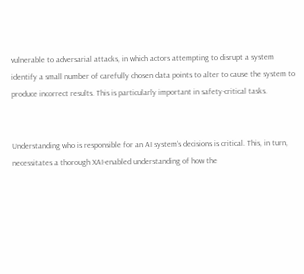vulnerable to adversarial attacks, in which actors attempting to disrupt a system identify a small number of carefully chosen data points to alter to cause the system to produce incorrect results. This is particularly important in safety-critical tasks.


Understanding who is responsible for an AI system’s decisions is critical. This, in turn, necessitates a thorough XAI-enabled understanding of how the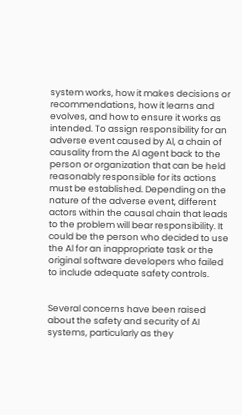system works, how it makes decisions or recommendations, how it learns and evolves, and how to ensure it works as intended. To assign responsibility for an adverse event caused by Al, a chain of causality from the Al agent back to the person or organization that can be held reasonably responsible for its actions must be established. Depending on the nature of the adverse event, different actors within the causal chain that leads to the problem will bear responsibility. It could be the person who decided to use the Al for an inappropriate task or the original software developers who failed to include adequate safety controls.


Several concerns have been raised about the safety and security of AI systems, particularly as they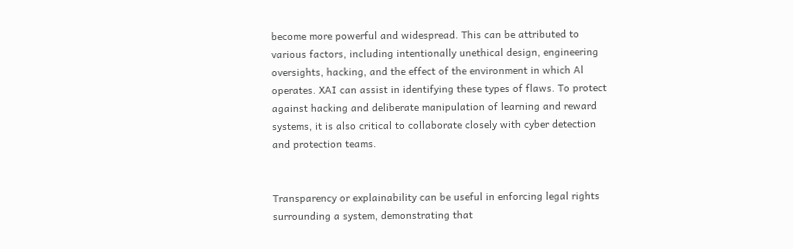become more powerful and widespread. This can be attributed to various factors, including intentionally unethical design, engineering oversights, hacking, and the effect of the environment in which Al operates. XAI can assist in identifying these types of flaws. To protect against hacking and deliberate manipulation of learning and reward systems, it is also critical to collaborate closely with cyber detection and protection teams.


Transparency or explainability can be useful in enforcing legal rights surrounding a system, demonstrating that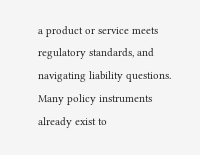a product or service meets regulatory standards, and navigating liability questions. Many policy instruments already exist to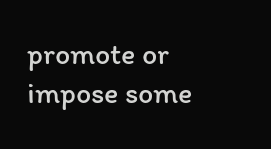promote or impose some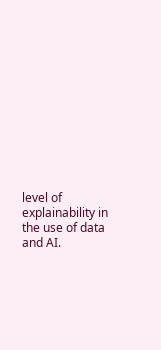level of explainability in the use of data and AI.